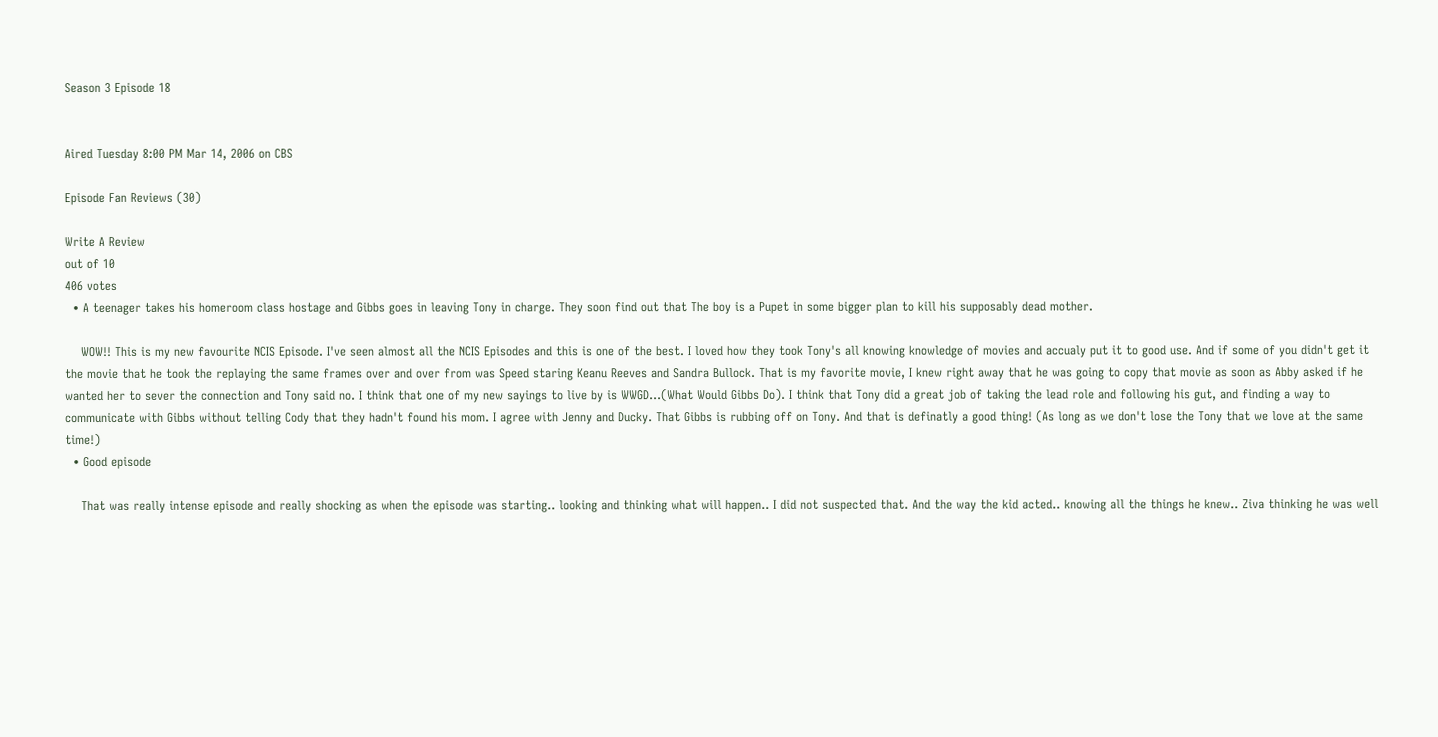Season 3 Episode 18


Aired Tuesday 8:00 PM Mar 14, 2006 on CBS

Episode Fan Reviews (30)

Write A Review
out of 10
406 votes
  • A teenager takes his homeroom class hostage and Gibbs goes in leaving Tony in charge. They soon find out that The boy is a Pupet in some bigger plan to kill his supposably dead mother.

    WOW!! This is my new favourite NCIS Episode. I've seen almost all the NCIS Episodes and this is one of the best. I loved how they took Tony's all knowing knowledge of movies and accualy put it to good use. And if some of you didn't get it the movie that he took the replaying the same frames over and over from was Speed staring Keanu Reeves and Sandra Bullock. That is my favorite movie, I knew right away that he was going to copy that movie as soon as Abby asked if he wanted her to sever the connection and Tony said no. I think that one of my new sayings to live by is WWGD...(What Would Gibbs Do). I think that Tony did a great job of taking the lead role and following his gut, and finding a way to communicate with Gibbs without telling Cody that they hadn't found his mom. I agree with Jenny and Ducky. That Gibbs is rubbing off on Tony. And that is definatly a good thing! (As long as we don't lose the Tony that we love at the same time!)
  • Good episode

    That was really intense episode and really shocking as when the episode was starting.. looking and thinking what will happen.. I did not suspected that. And the way the kid acted.. knowing all the things he knew.. Ziva thinking he was well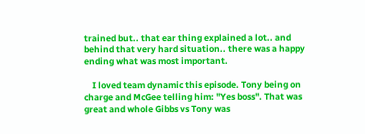trained but.. that ear thing explained a lot.. and behind that very hard situation.. there was a happy ending what was most important.

    I loved team dynamic this episode. Tony being on charge and McGee telling him: "Yes boss". That was great and whole Gibbs vs Tony was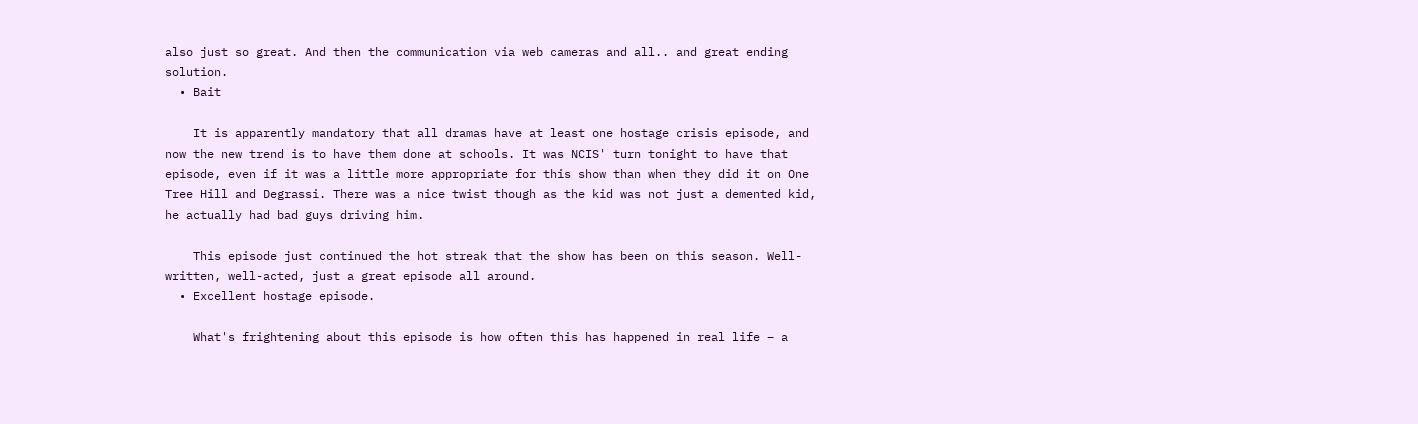also just so great. And then the communication via web cameras and all.. and great ending solution.
  • Bait

    It is apparently mandatory that all dramas have at least one hostage crisis episode, and now the new trend is to have them done at schools. It was NCIS' turn tonight to have that episode, even if it was a little more appropriate for this show than when they did it on One Tree Hill and Degrassi. There was a nice twist though as the kid was not just a demented kid, he actually had bad guys driving him.

    This episode just continued the hot streak that the show has been on this season. Well-written, well-acted, just a great episode all around.
  • Excellent hostage episode.

    What's frightening about this episode is how often this has happened in real life – a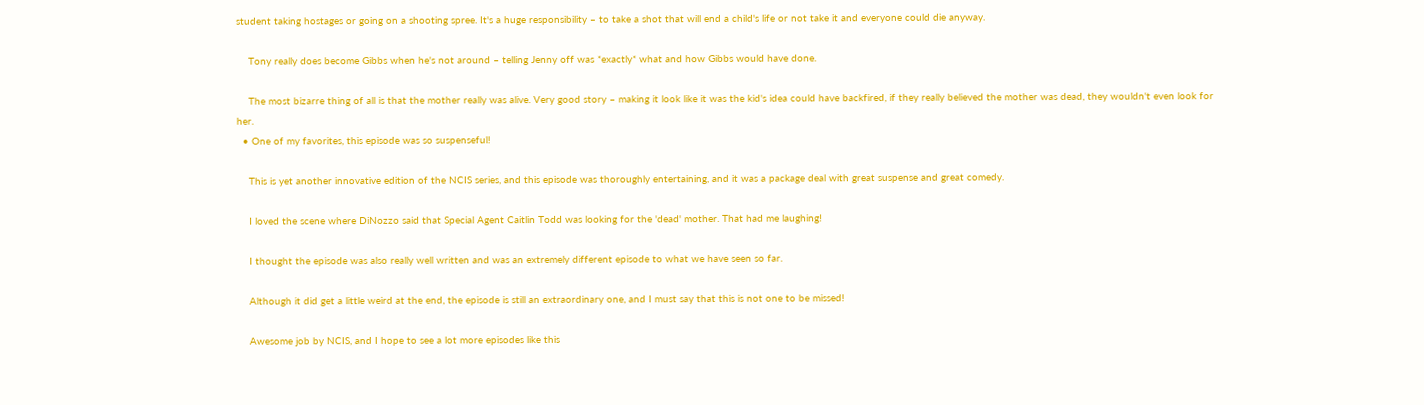student taking hostages or going on a shooting spree. It's a huge responsibility – to take a shot that will end a child's life or not take it and everyone could die anyway.

    Tony really does become Gibbs when he's not around – telling Jenny off was *exactly* what and how Gibbs would have done.

    The most bizarre thing of all is that the mother really was alive. Very good story – making it look like it was the kid's idea could have backfired, if they really believed the mother was dead, they wouldn't even look for her.
  • One of my favorites, this episode was so suspenseful!

    This is yet another innovative edition of the NCIS series, and this episode was thoroughly entertaining, and it was a package deal with great suspense and great comedy.

    I loved the scene where DiNozzo said that Special Agent Caitlin Todd was looking for the 'dead' mother. That had me laughing!

    I thought the episode was also really well written and was an extremely different episode to what we have seen so far.

    Although it did get a little weird at the end, the episode is still an extraordinary one, and I must say that this is not one to be missed!

    Awesome job by NCIS, and I hope to see a lot more episodes like this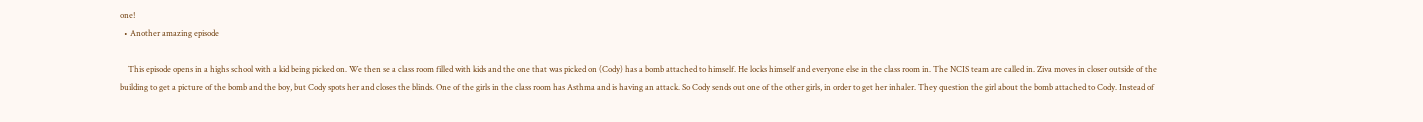one!
  • Another amazing episode

    This episode opens in a highs school with a kid being picked on. We then se a class room filled with kids and the one that was picked on (Cody) has a bomb attached to himself. He locks himself and everyone else in the class room in. The NCIS team are called in. Ziva moves in closer outside of the building to get a picture of the bomb and the boy, but Cody spots her and closes the blinds. One of the girls in the class room has Asthma and is having an attack. So Cody sends out one of the other girls, in order to get her inhaler. They question the girl about the bomb attached to Cody. Instead of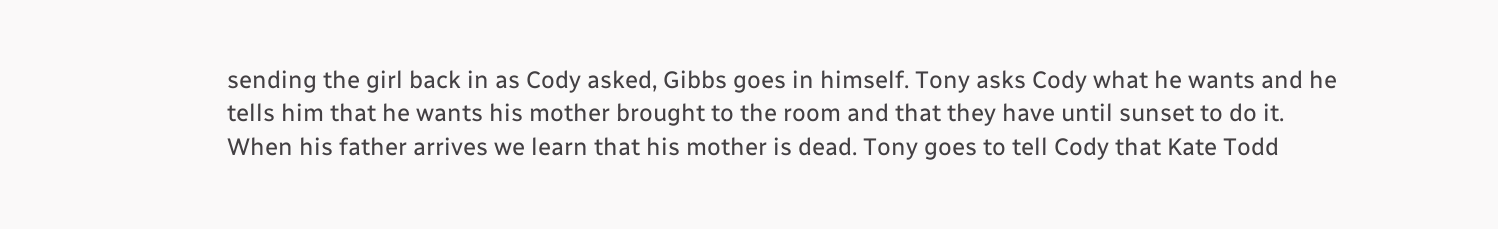sending the girl back in as Cody asked, Gibbs goes in himself. Tony asks Cody what he wants and he tells him that he wants his mother brought to the room and that they have until sunset to do it. When his father arrives we learn that his mother is dead. Tony goes to tell Cody that Kate Todd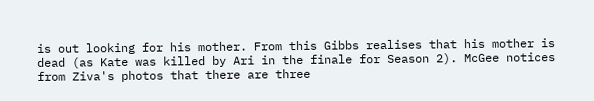is out looking for his mother. From this Gibbs realises that his mother is dead (as Kate was killed by Ari in the finale for Season 2). McGee notices from Ziva's photos that there are three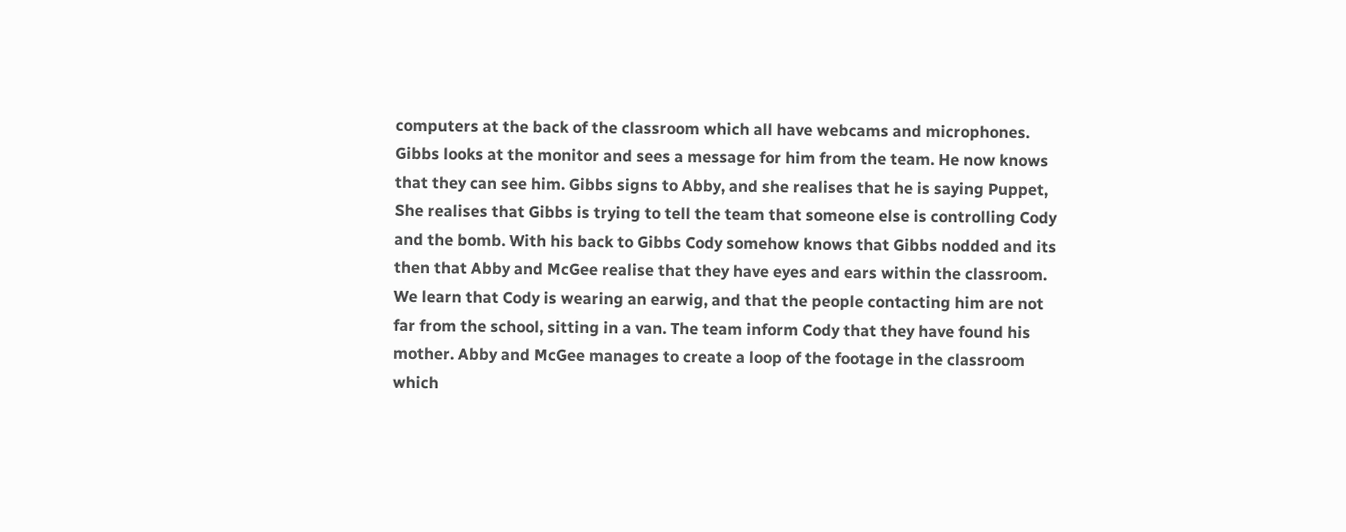computers at the back of the classroom which all have webcams and microphones. Gibbs looks at the monitor and sees a message for him from the team. He now knows that they can see him. Gibbs signs to Abby, and she realises that he is saying Puppet, She realises that Gibbs is trying to tell the team that someone else is controlling Cody and the bomb. With his back to Gibbs Cody somehow knows that Gibbs nodded and its then that Abby and McGee realise that they have eyes and ears within the classroom. We learn that Cody is wearing an earwig, and that the people contacting him are not far from the school, sitting in a van. The team inform Cody that they have found his mother. Abby and McGee manages to create a loop of the footage in the classroom which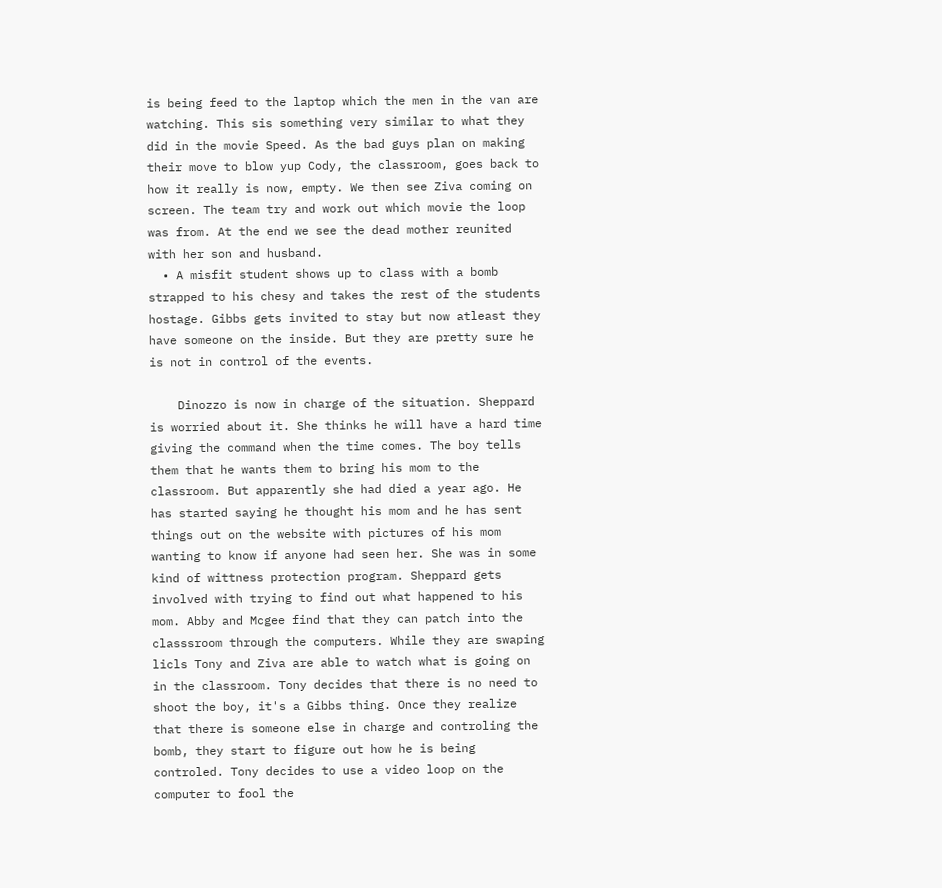is being feed to the laptop which the men in the van are watching. This sis something very similar to what they did in the movie Speed. As the bad guys plan on making their move to blow yup Cody, the classroom, goes back to how it really is now, empty. We then see Ziva coming on screen. The team try and work out which movie the loop was from. At the end we see the dead mother reunited with her son and husband.
  • A misfit student shows up to class with a bomb strapped to his chesy and takes the rest of the students hostage. Gibbs gets invited to stay but now atleast they have someone on the inside. But they are pretty sure he is not in control of the events.

    Dinozzo is now in charge of the situation. Sheppard is worried about it. She thinks he will have a hard time giving the command when the time comes. The boy tells them that he wants them to bring his mom to the classroom. But apparently she had died a year ago. He has started saying he thought his mom and he has sent things out on the website with pictures of his mom wanting to know if anyone had seen her. She was in some kind of wittness protection program. Sheppard gets involved with trying to find out what happened to his mom. Abby and Mcgee find that they can patch into the classsroom through the computers. While they are swaping licls Tony and Ziva are able to watch what is going on in the classroom. Tony decides that there is no need to shoot the boy, it's a Gibbs thing. Once they realize that there is someone else in charge and controling the bomb, they start to figure out how he is being controled. Tony decides to use a video loop on the computer to fool the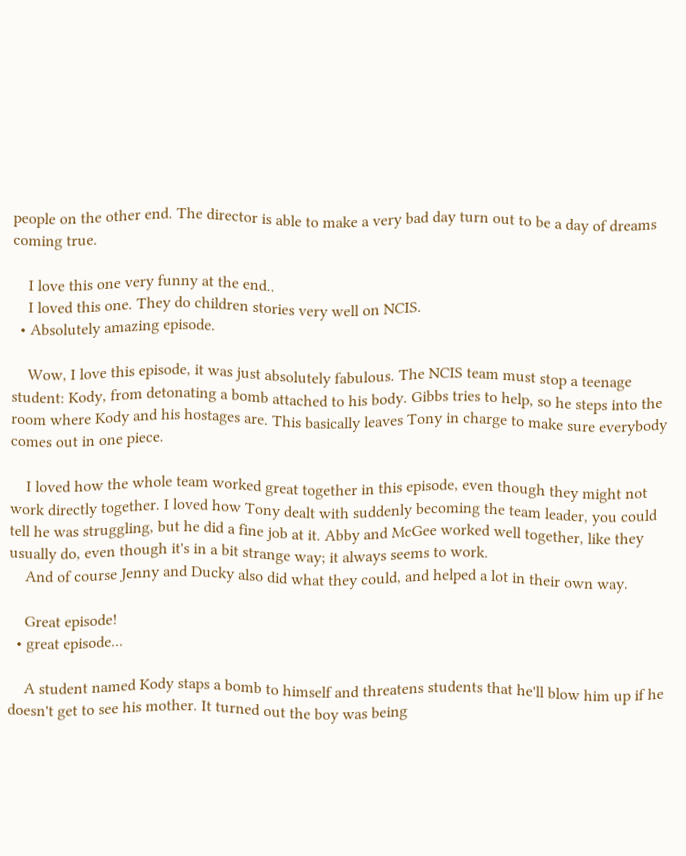people on the other end. The director is able to make a very bad day turn out to be a day of dreams coming true.

    I love this one very funny at the end..
    I loved this one. They do children stories very well on NCIS.
  • Absolutely amazing episode.

    Wow, I love this episode, it was just absolutely fabulous. The NCIS team must stop a teenage student: Kody, from detonating a bomb attached to his body. Gibbs tries to help, so he steps into the room where Kody and his hostages are. This basically leaves Tony in charge to make sure everybody comes out in one piece.

    I loved how the whole team worked great together in this episode, even though they might not work directly together. I loved how Tony dealt with suddenly becoming the team leader, you could tell he was struggling, but he did a fine job at it. Abby and McGee worked well together, like they usually do, even though it's in a bit strange way; it always seems to work.
    And of course Jenny and Ducky also did what they could, and helped a lot in their own way.

    Great episode!
  • great episode...

    A student named Kody staps a bomb to himself and threatens students that he'll blow him up if he doesn't get to see his mother. It turned out the boy was being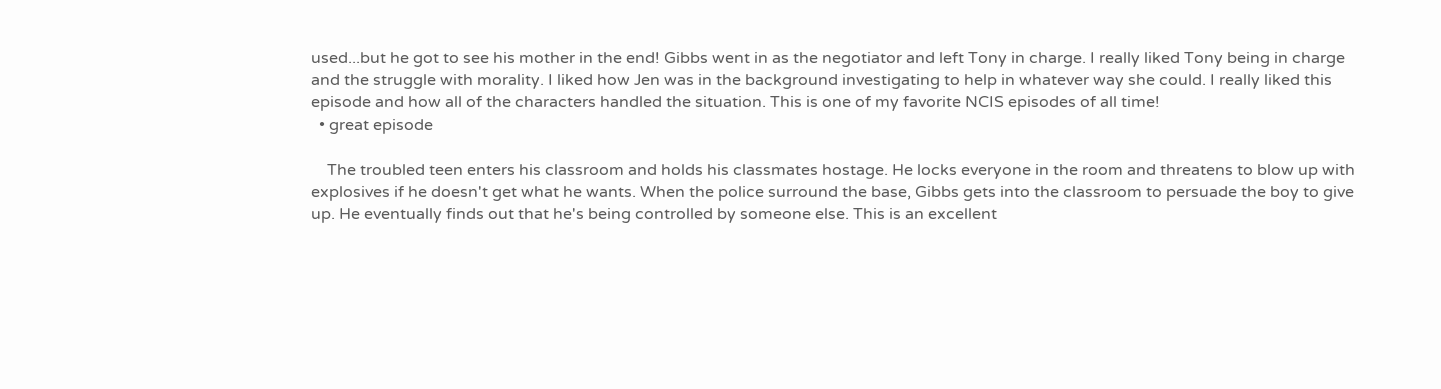used...but he got to see his mother in the end! Gibbs went in as the negotiator and left Tony in charge. I really liked Tony being in charge and the struggle with morality. I liked how Jen was in the background investigating to help in whatever way she could. I really liked this episode and how all of the characters handled the situation. This is one of my favorite NCIS episodes of all time!
  • great episode

    The troubled teen enters his classroom and holds his classmates hostage. He locks everyone in the room and threatens to blow up with explosives if he doesn't get what he wants. When the police surround the base, Gibbs gets into the classroom to persuade the boy to give up. He eventually finds out that he's being controlled by someone else. This is an excellent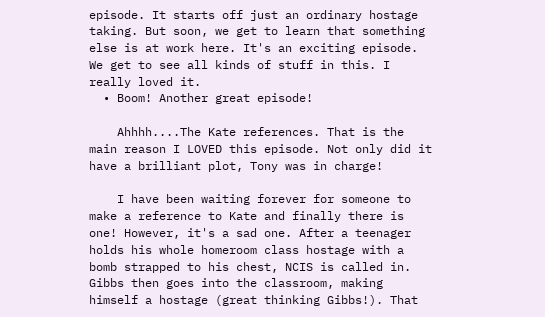episode. It starts off just an ordinary hostage taking. But soon, we get to learn that something else is at work here. It's an exciting episode. We get to see all kinds of stuff in this. I really loved it.
  • Boom! Another great episode!

    Ahhhh....The Kate references. That is the main reason I LOVED this episode. Not only did it have a brilliant plot, Tony was in charge!

    I have been waiting forever for someone to make a reference to Kate and finally there is one! However, it's a sad one. After a teenager holds his whole homeroom class hostage with a bomb strapped to his chest, NCIS is called in. Gibbs then goes into the classroom, making himself a hostage (great thinking Gibbs!). That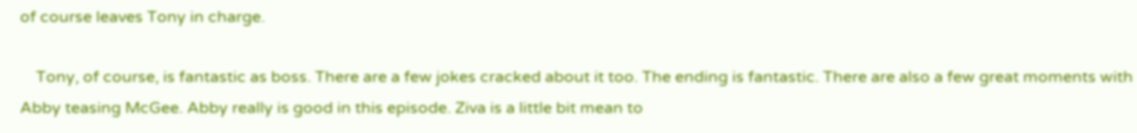of course leaves Tony in charge.

    Tony, of course, is fantastic as boss. There are a few jokes cracked about it too. The ending is fantastic. There are also a few great moments with Abby teasing McGee. Abby really is good in this episode. Ziva is a little bit mean to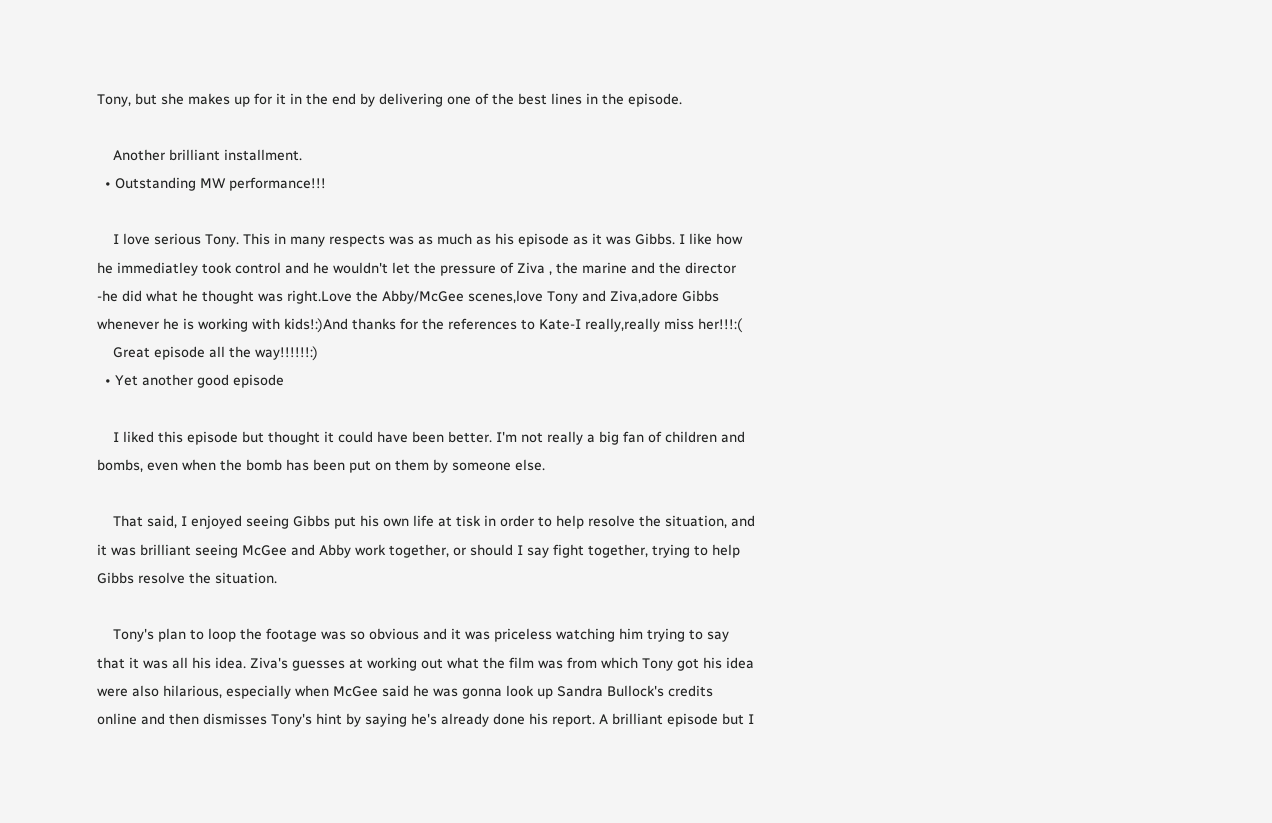Tony, but she makes up for it in the end by delivering one of the best lines in the episode.

    Another brilliant installment.
  • Outstanding MW performance!!!

    I love serious Tony. This in many respects was as much as his episode as it was Gibbs. I like how he immediatley took control and he wouldn't let the pressure of Ziva , the marine and the director -he did what he thought was right.Love the Abby/McGee scenes,love Tony and Ziva,adore Gibbs whenever he is working with kids!:)And thanks for the references to Kate-I really,really miss her!!!:(
    Great episode all the way!!!!!!:)
  • Yet another good episode

    I liked this episode but thought it could have been better. I'm not really a big fan of children and bombs, even when the bomb has been put on them by someone else.

    That said, I enjoyed seeing Gibbs put his own life at tisk in order to help resolve the situation, and it was brilliant seeing McGee and Abby work together, or should I say fight together, trying to help Gibbs resolve the situation.

    Tony's plan to loop the footage was so obvious and it was priceless watching him trying to say that it was all his idea. Ziva's guesses at working out what the film was from which Tony got his idea were also hilarious, especially when McGee said he was gonna look up Sandra Bullock's credits online and then dismisses Tony's hint by saying he's already done his report. A brilliant episode but I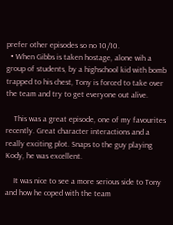prefer other episodes so no 10/10.
  • When Gibbs is taken hostage, alone wih a group of students, by a highschool kid with bomb trapped to his chest, Tony is forced to take over the team and try to get everyone out alive.

    This was a great episode, one of my favourites recently. Great character interactions and a really exciting plot. Snaps to the guy playing Kody, he was excellent.

    It was nice to see a more serious side to Tony and how he coped with the team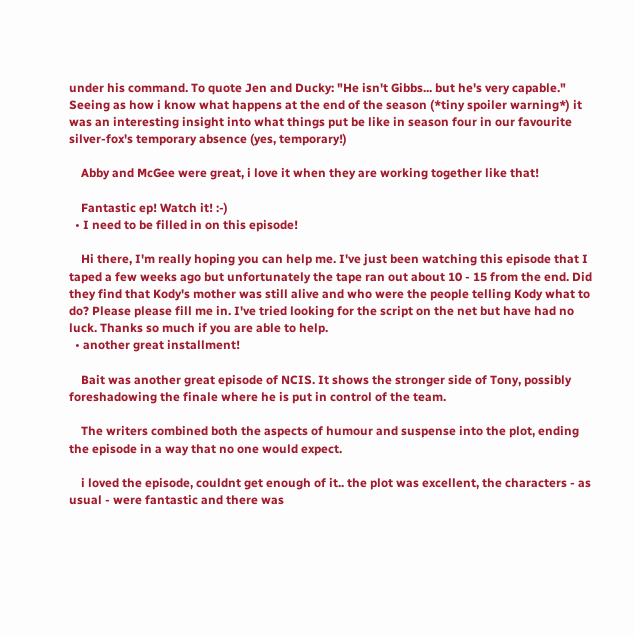under his command. To quote Jen and Ducky: "He isn't Gibbs... but he's very capable." Seeing as how i know what happens at the end of the season (*tiny spoiler warning*) it was an interesting insight into what things put be like in season four in our favourite silver-fox's temporary absence (yes, temporary!)

    Abby and McGee were great, i love it when they are working together like that!

    Fantastic ep! Watch it! :-)
  • I need to be filled in on this episode!

    Hi there, I'm really hoping you can help me. I've just been watching this episode that I taped a few weeks ago but unfortunately the tape ran out about 10 - 15 from the end. Did they find that Kody's mother was still alive and who were the people telling Kody what to do? Please please fill me in. I've tried looking for the script on the net but have had no luck. Thanks so much if you are able to help.
  • another great installment!

    Bait was another great episode of NCIS. It shows the stronger side of Tony, possibly foreshadowing the finale where he is put in control of the team.

    The writers combined both the aspects of humour and suspense into the plot, ending the episode in a way that no one would expect.

    i loved the episode, couldnt get enough of it.. the plot was excellent, the characters - as usual - were fantastic and there was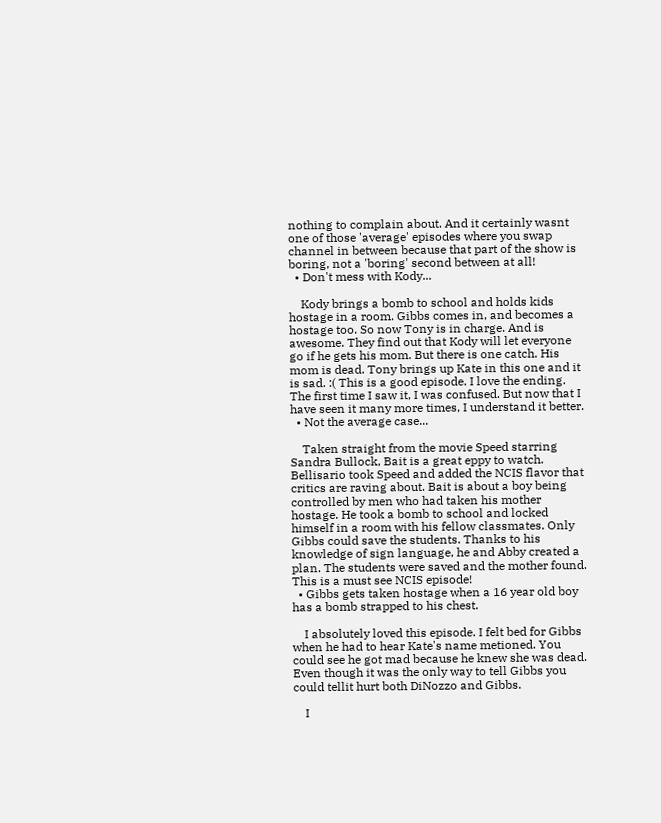nothing to complain about. And it certainly wasnt one of those 'average' episodes where you swap channel in between because that part of the show is boring, not a 'boring' second between at all!
  • Don't mess with Kody...

    Kody brings a bomb to school and holds kids hostage in a room. Gibbs comes in, and becomes a hostage too. So now Tony is in charge. And is awesome. They find out that Kody will let everyone go if he gets his mom. But there is one catch. His mom is dead. Tony brings up Kate in this one and it is sad. :( This is a good episode. I love the ending. The first time I saw it, I was confused. But now that I have seen it many more times, I understand it better.
  • Not the average case...

    Taken straight from the movie Speed starring Sandra Bullock, Bait is a great eppy to watch. Bellisario took Speed and added the NCIS flavor that critics are raving about. Bait is about a boy being controlled by men who had taken his mother hostage. He took a bomb to school and locked himself in a room with his fellow classmates. Only Gibbs could save the students. Thanks to his knowledge of sign language, he and Abby created a plan. The students were saved and the mother found. This is a must see NCIS episode!
  • Gibbs gets taken hostage when a 16 year old boy has a bomb strapped to his chest.

    I absolutely loved this episode. I felt bed for Gibbs when he had to hear Kate's name metioned. You could see he got mad because he knew she was dead. Even though it was the only way to tell Gibbs you could tellit hurt both DiNozzo and Gibbs.

    I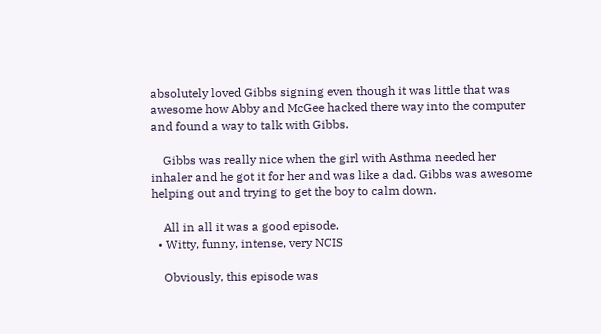absolutely loved Gibbs signing even though it was little that was awesome how Abby and McGee hacked there way into the computer and found a way to talk with Gibbs.

    Gibbs was really nice when the girl with Asthma needed her inhaler and he got it for her and was like a dad. Gibbs was awesome helping out and trying to get the boy to calm down.

    All in all it was a good episode.
  • Witty, funny, intense, very NCIS

    Obviously, this episode was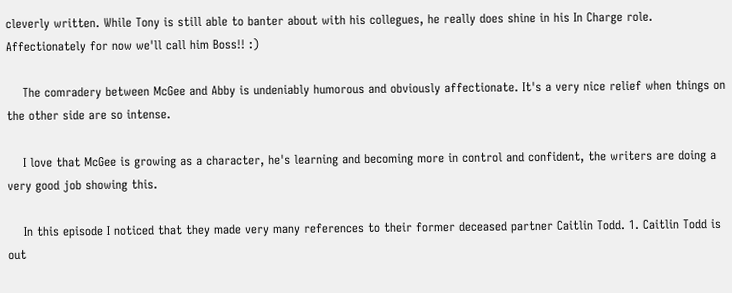cleverly written. While Tony is still able to banter about with his collegues, he really does shine in his In Charge role. Affectionately for now we'll call him Boss!! :)

    The comradery between McGee and Abby is undeniably humorous and obviously affectionate. It's a very nice relief when things on the other side are so intense.

    I love that McGee is growing as a character, he's learning and becoming more in control and confident, the writers are doing a very good job showing this.

    In this episode I noticed that they made very many references to their former deceased partner Caitlin Todd. 1. Caitlin Todd is out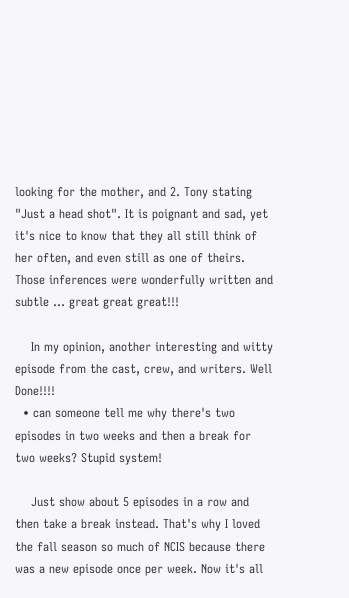looking for the mother, and 2. Tony stating "Just a head shot". It is poignant and sad, yet it's nice to know that they all still think of her often, and even still as one of theirs. Those inferences were wonderfully written and subtle ... great great great!!!

    In my opinion, another interesting and witty episode from the cast, crew, and writers. Well Done!!!!
  • can someone tell me why there's two episodes in two weeks and then a break for two weeks? Stupid system!

    Just show about 5 episodes in a row and then take a break instead. That's why I loved the fall season so much of NCIS because there was a new episode once per week. Now it's all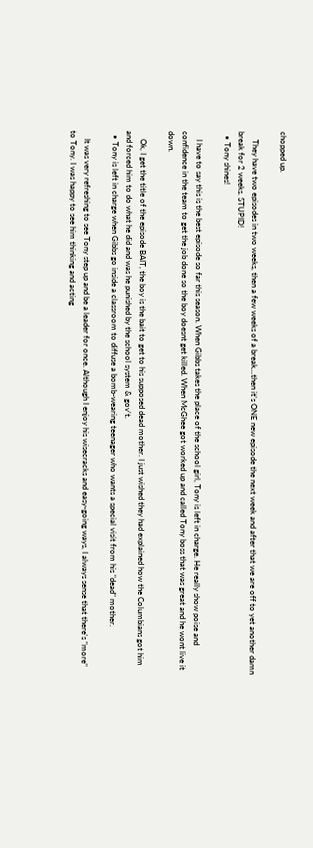chopped up.

    They have two episodes in two weeks, then a few weeks of a break...then it's ONE new episode the next week and after that we are off to yet another damn break for 2 weeks. STUPID!
  • Tony shines!

    I have to say this is the best episode so far this season. When Gibbs takes the place of the school girl, Tony is left in charge. He really show poise and confidence in the team to get the job done so the boy doesnt get killed. When McGhee got worked up and called Tony boss that was great and he wont live it down.

    Ok, I get the title of the episode BAIT, the boy is the bait to get to his supposed dead mother. I just wished they had explained how the Columbians got him and forced him to do what he did and was he punished by the school system & gov't.
  • Tony is left in charge when Gibbs go inside a classroom to diffuse a bomb-wearing teenager who wants a special visit from his "dead" mother.

    It was very refreshing to see Tony step up and be a leader for once. Although I enjoy his wisecracks and easy-going ways, I always sense that there's "more" to Tony. I was happy to see him thinking and acting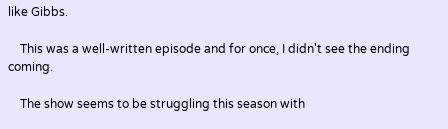like Gibbs.

    This was a well-written episode and for once, I didn't see the ending coming.

    The show seems to be struggling this season with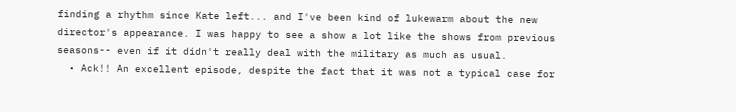finding a rhythm since Kate left... and I've been kind of lukewarm about the new director's appearance. I was happy to see a show a lot like the shows from previous seasons-- even if it didn't really deal with the military as much as usual.
  • Ack!! An excellent episode, despite the fact that it was not a typical case for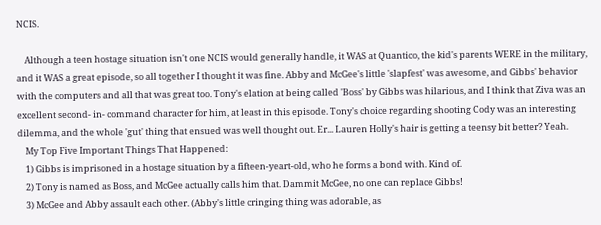NCIS.

    Although a teen hostage situation isn't one NCIS would generally handle, it WAS at Quantico, the kid's parents WERE in the military, and it WAS a great episode, so all together I thought it was fine. Abby and McGee's little 'slapfest' was awesome, and Gibbs' behavior with the computers and all that was great too. Tony's elation at being called 'Boss' by Gibbs was hilarious, and I think that Ziva was an excellent second- in- command character for him, at least in this episode. Tony's choice regarding shooting Cody was an interesting dilemma, and the whole 'gut' thing that ensued was well thought out. Er... Lauren Holly's hair is getting a teensy bit better? Yeah.
    My Top Five Important Things That Happened:
    1) Gibbs is imprisoned in a hostage situation by a fifteen-yeart-old, who he forms a bond with. Kind of.
    2) Tony is named as Boss, and McGee actually calls him that. Dammit McGee, no one can replace Gibbs!
    3) McGee and Abby assault each other. (Abby's little cringing thing was adorable, as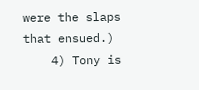were the slaps that ensued.)
    4) Tony is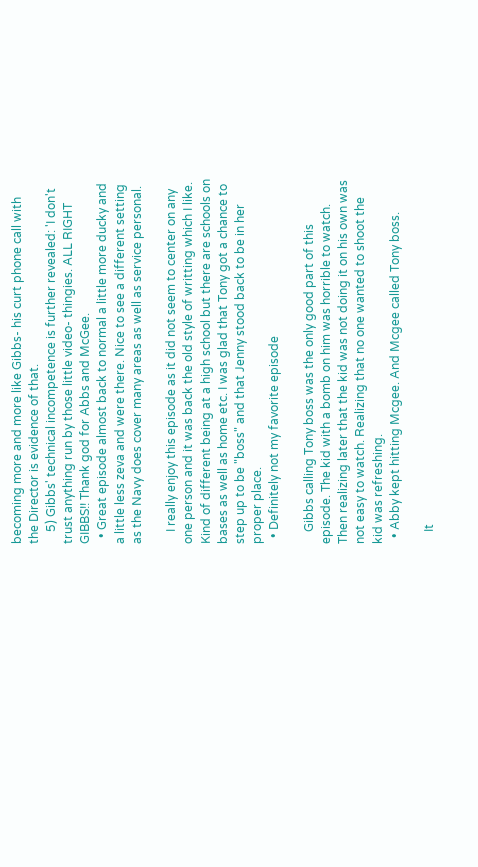becoming more and more like Gibbs- his curt phone call with the Director is evidence of that.
    5) Gibbs' technical incompetence is further revealed: 'I don't trust anything run by those little video- thingies. ALL RIGHT GIBBS!! Thank god for Abbs and McGee.
  • Great episode almost back to normal a little more ducky and a little less zeva and were there. Nice to see a different setting as the Navy does cover many areas as well as service personal.

    I really enjoy this episode as it did not seem to center on any one person and it was back the old style of writting which I like. Kind of different being at a high school but there are schools on bases as well as home etc. I was glad that Tony got a chance to step up to be "boss" and that Jenny stood back to be in her proper place.
  • Definitely not my favorite episode

    Gibbs calling Tony boss was the only good part of this episode. The kid with a bomb on him was horrible to watch. Then realizing later that the kid was not doing it on his own was not easy to watch. Realizing that no one wanted to shoot the kid was refreshing.
  • Abby kept hitting Mcgee. And Mcgee called Tony boss.

    It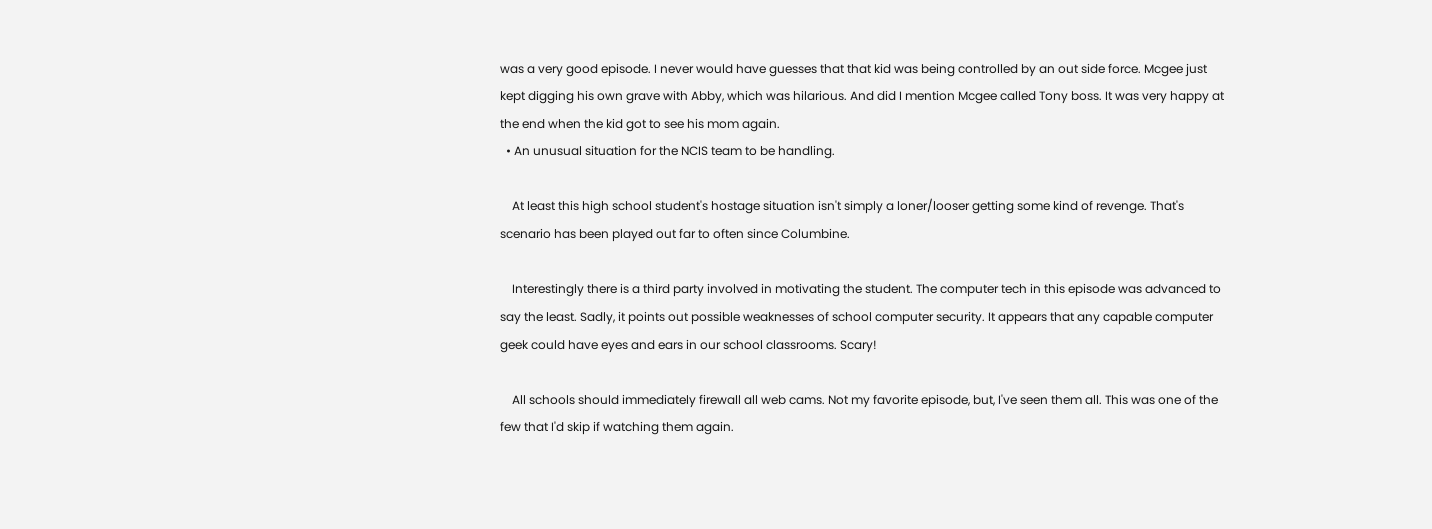was a very good episode. I never would have guesses that that kid was being controlled by an out side force. Mcgee just kept digging his own grave with Abby, which was hilarious. And did I mention Mcgee called Tony boss. It was very happy at the end when the kid got to see his mom again.
  • An unusual situation for the NCIS team to be handling.

    At least this high school student's hostage situation isn't simply a loner/looser getting some kind of revenge. That's scenario has been played out far to often since Columbine.

    Interestingly there is a third party involved in motivating the student. The computer tech in this episode was advanced to say the least. Sadly, it points out possible weaknesses of school computer security. It appears that any capable computer geek could have eyes and ears in our school classrooms. Scary!

    All schools should immediately firewall all web cams. Not my favorite episode, but, I've seen them all. This was one of the few that I'd skip if watching them again.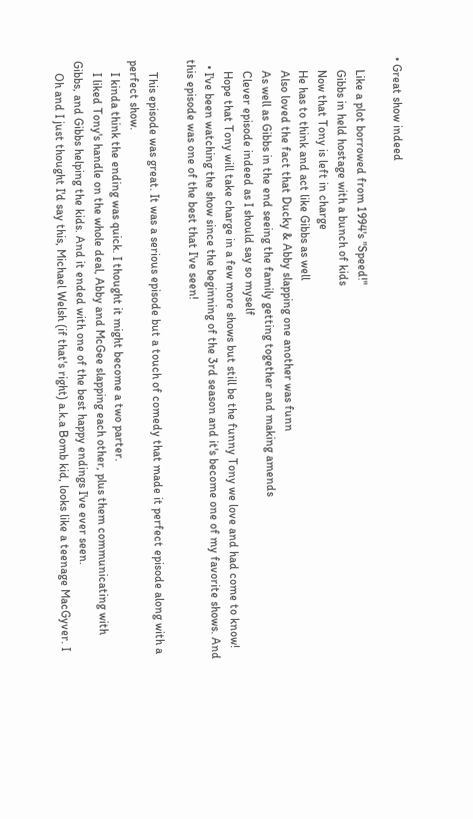• Great show indeed

    Like a plot borrowed from 1994's "Speed!"
    Gibbs in held hostage with a bunch of kids
    Now that Tony is left in charge
    He has to think and act like Gibbs as well
    Also loved the fact that Ducky & Abby slapping one another was funn
    As well as Gibbs in the end seeing the family getting together and making amends
    Clever episode indeed as I should say so myself
    Hope that Tony will take charge in a few more shows but still be the funny Tony we love and had come to know!
  • I've been watching the show since the beginning of the 3rd season and it's become one of my favorite shows. And this episode was one of the best that I've seen!

    This episode was great. It was a serious episode but a touch of comedy that made it perfect episode along with a perfect show.
    I kinda think the ending was quick. I thought it might become a two parter.
    I liked Tony's handle on the whole deal, Abby and McGee slapping each other, plus them communicating with Gibbs, and Gibbs helping the kids. And it ended with one of the best happy endings I've ever seen.
    Oh and I just thought I'd say this, Michael Welsh (if that's right) a.k.a Bomb kid, looks like a teenage MacGyver. I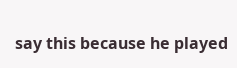say this because he played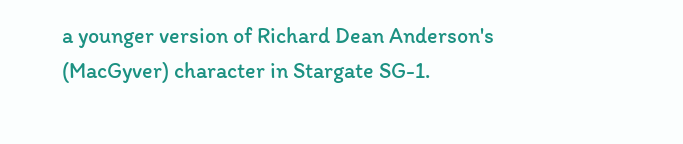a younger version of Richard Dean Anderson's (MacGyver) character in Stargate SG-1.